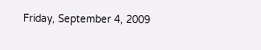Friday, September 4, 2009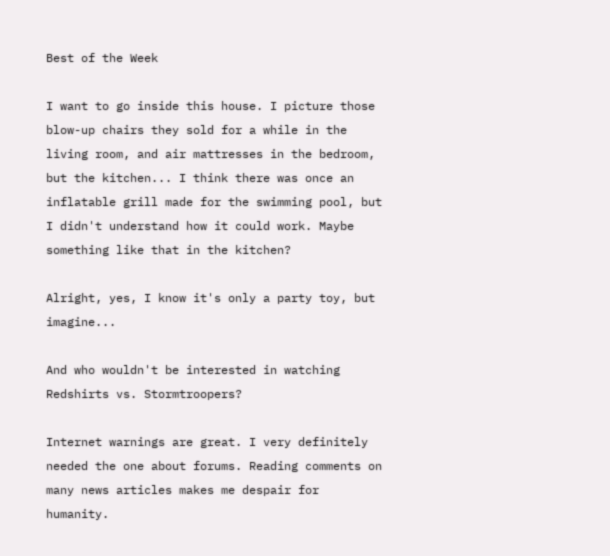Best of the Week

I want to go inside this house. I picture those blow-up chairs they sold for a while in the living room, and air mattresses in the bedroom, but the kitchen... I think there was once an inflatable grill made for the swimming pool, but I didn't understand how it could work. Maybe something like that in the kitchen?

Alright, yes, I know it's only a party toy, but imagine...

And who wouldn't be interested in watching Redshirts vs. Stormtroopers?

Internet warnings are great. I very definitely needed the one about forums. Reading comments on many news articles makes me despair for humanity.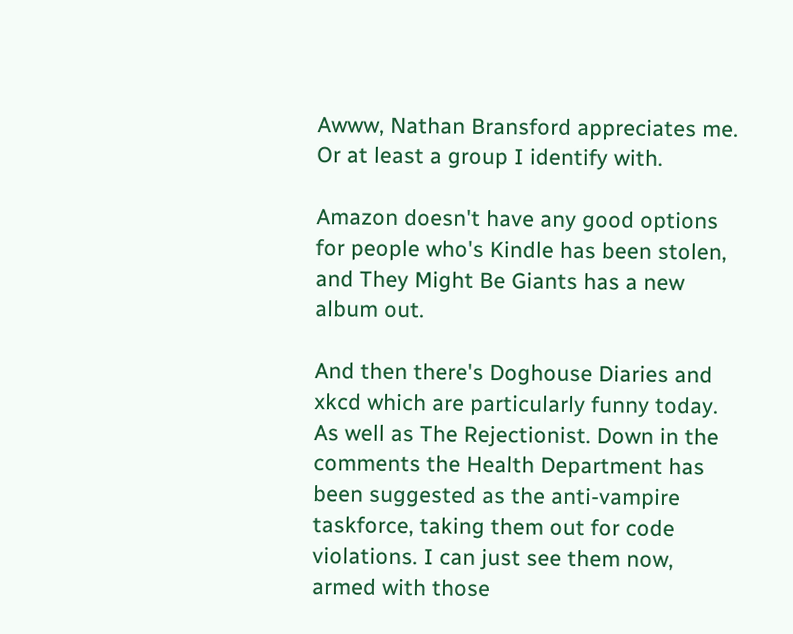Awww, Nathan Bransford appreciates me. Or at least a group I identify with.

Amazon doesn't have any good options for people who's Kindle has been stolen, and They Might Be Giants has a new album out.

And then there's Doghouse Diaries and xkcd which are particularly funny today. As well as The Rejectionist. Down in the comments the Health Department has been suggested as the anti-vampire taskforce, taking them out for code violations. I can just see them now, armed with those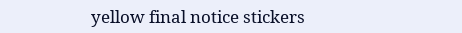yellow final notice stickers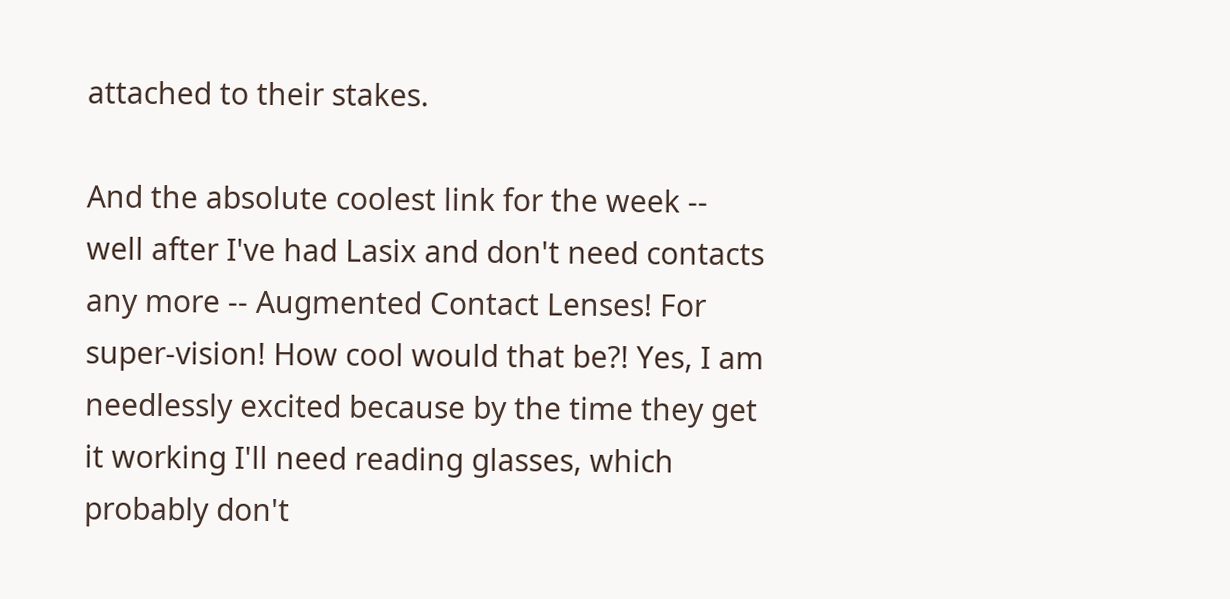attached to their stakes.

And the absolute coolest link for the week -- well after I've had Lasix and don't need contacts any more -- Augmented Contact Lenses! For super-vision! How cool would that be?! Yes, I am needlessly excited because by the time they get it working I'll need reading glasses, which probably don't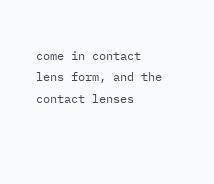come in contact lens form, and the contact lenses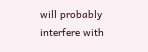will probably interfere with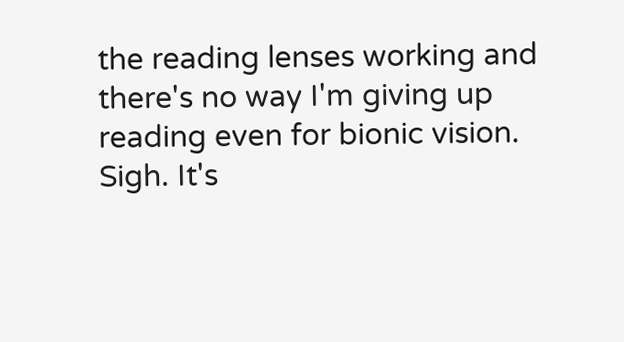the reading lenses working and there's no way I'm giving up reading even for bionic vision. Sigh. It's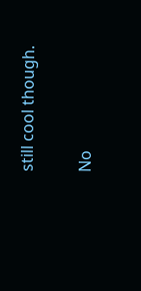still cool though.

No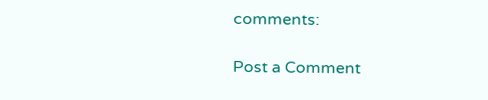comments:

Post a Comment